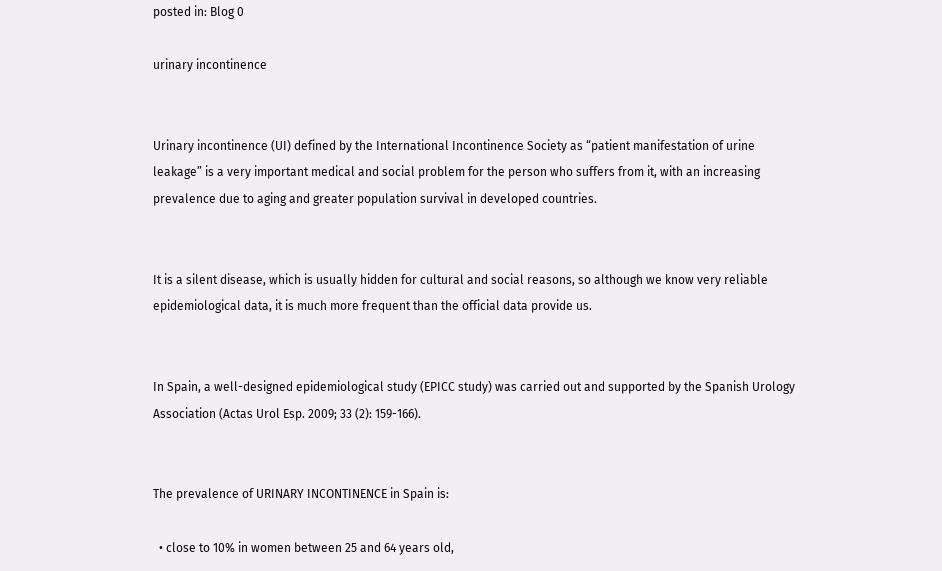posted in: Blog 0

urinary incontinence


Urinary incontinence (UI) defined by the International Incontinence Society as “patient manifestation of urine leakage” is a very important medical and social problem for the person who suffers from it, with an increasing prevalence due to aging and greater population survival in developed countries.


It is a silent disease, which is usually hidden for cultural and social reasons, so although we know very reliable epidemiological data, it is much more frequent than the official data provide us.


In Spain, a well-designed epidemiological study (EPICC study) was carried out and supported by the Spanish Urology Association (Actas Urol Esp. 2009; 33 (2): 159-166).


The prevalence of URINARY INCONTINENCE in Spain is:

  • close to 10% in women between 25 and 64 years old,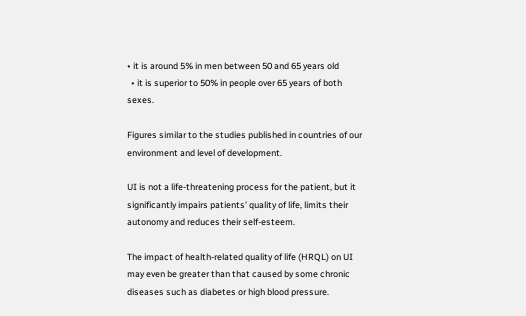• it is around 5% in men between 50 and 65 years old
  • it is superior to 50% in people over 65 years of both sexes.

Figures similar to the studies published in countries of our environment and level of development.

UI is not a life-threatening process for the patient, but it significantly impairs patients’ quality of life, limits their autonomy and reduces their self-esteem.

The impact of health-related quality of life (HRQL) on UI may even be greater than that caused by some chronic diseases such as diabetes or high blood pressure.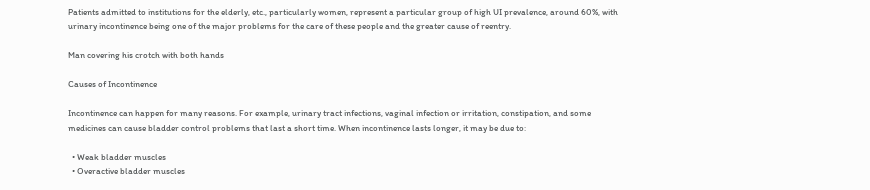Patients admitted to institutions for the elderly, etc., particularly women, represent a particular group of high UI prevalence, around 60%, with urinary incontinence being one of the major problems for the care of these people and the greater cause of reentry.

Man covering his crotch with both hands

Causes of Incontinence

Incontinence can happen for many reasons. For example, urinary tract infections, vaginal infection or irritation, constipation, and some medicines can cause bladder control problems that last a short time. When incontinence lasts longer, it may be due to:

  • Weak bladder muscles
  • Overactive bladder muscles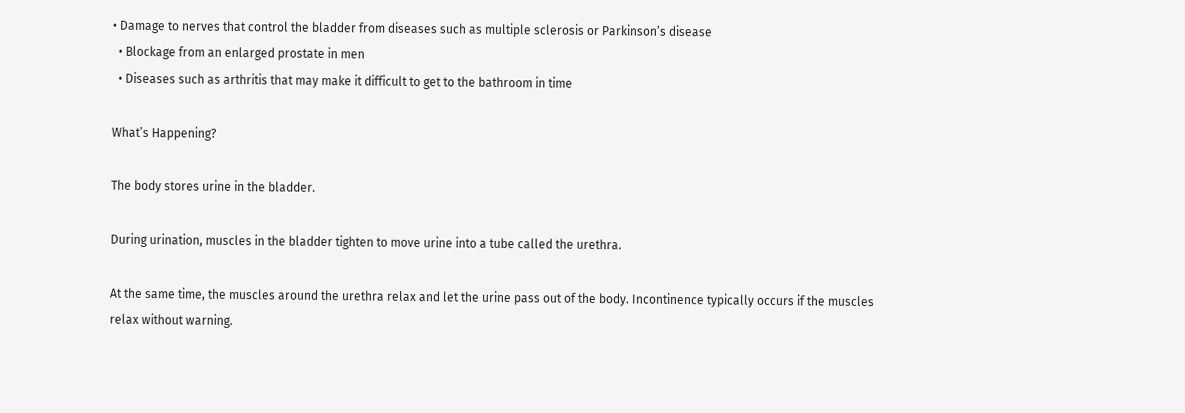• Damage to nerves that control the bladder from diseases such as multiple sclerosis or Parkinson’s disease
  • Blockage from an enlarged prostate in men
  • Diseases such as arthritis that may make it difficult to get to the bathroom in time

What’s Happening?

The body stores urine in the bladder.

During urination, muscles in the bladder tighten to move urine into a tube called the urethra.

At the same time, the muscles around the urethra relax and let the urine pass out of the body. Incontinence typically occurs if the muscles relax without warning.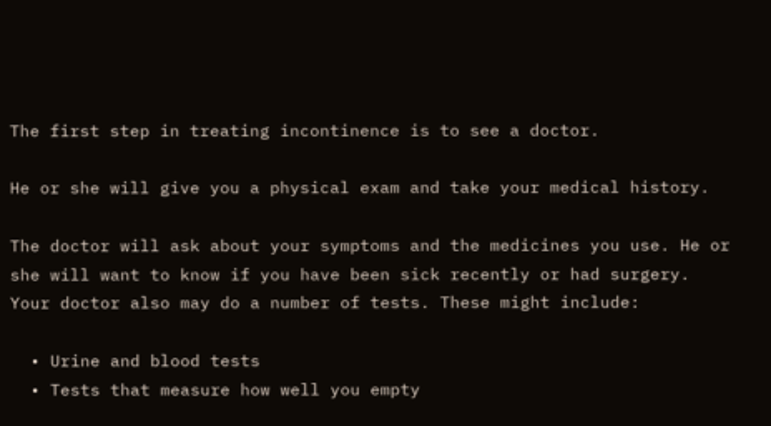The first step in treating incontinence is to see a doctor.

He or she will give you a physical exam and take your medical history.

The doctor will ask about your symptoms and the medicines you use. He or she will want to know if you have been sick recently or had surgery. Your doctor also may do a number of tests. These might include:

  • Urine and blood tests
  • Tests that measure how well you empty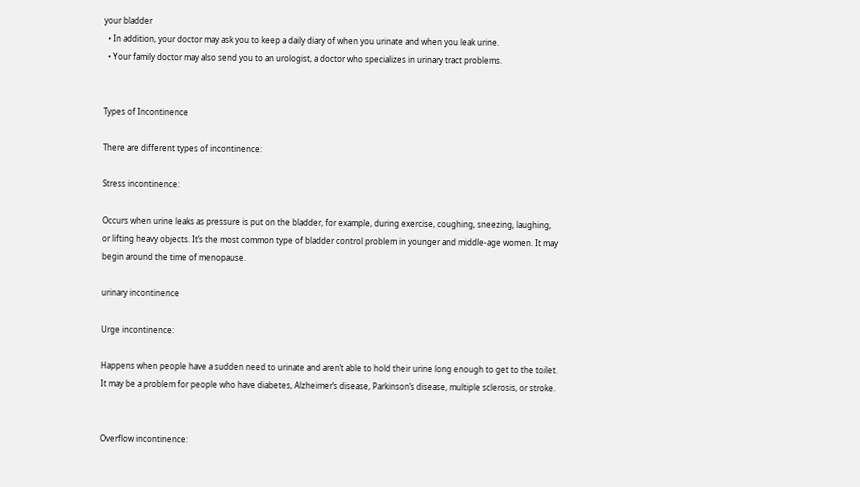your bladder
  • In addition, your doctor may ask you to keep a daily diary of when you urinate and when you leak urine.
  • Your family doctor may also send you to an urologist, a doctor who specializes in urinary tract problems.


Types of Incontinence

There are different types of incontinence:

Stress incontinence:

Occurs when urine leaks as pressure is put on the bladder, for example, during exercise, coughing, sneezing, laughing, or lifting heavy objects. It’s the most common type of bladder control problem in younger and middle-age women. It may begin around the time of menopause.

urinary incontinence

Urge incontinence:

Happens when people have a sudden need to urinate and aren’t able to hold their urine long enough to get to the toilet. It may be a problem for people who have diabetes, Alzheimer’s disease, Parkinson’s disease, multiple sclerosis, or stroke.


Overflow incontinence: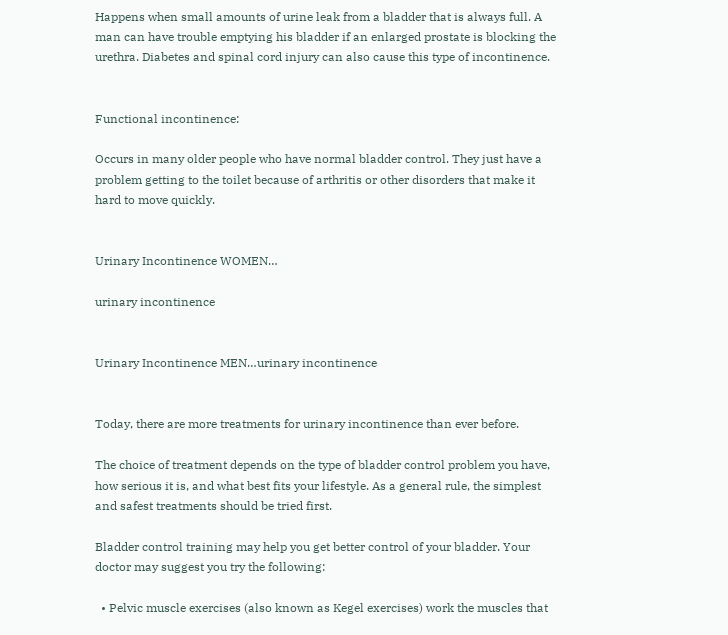Happens when small amounts of urine leak from a bladder that is always full. A man can have trouble emptying his bladder if an enlarged prostate is blocking the urethra. Diabetes and spinal cord injury can also cause this type of incontinence.


Functional incontinence:

Occurs in many older people who have normal bladder control. They just have a problem getting to the toilet because of arthritis or other disorders that make it hard to move quickly.


Urinary Incontinence WOMEN…

urinary incontinence


Urinary Incontinence MEN…urinary incontinence


Today, there are more treatments for urinary incontinence than ever before.

The choice of treatment depends on the type of bladder control problem you have, how serious it is, and what best fits your lifestyle. As a general rule, the simplest and safest treatments should be tried first.

Bladder control training may help you get better control of your bladder. Your doctor may suggest you try the following:

  • Pelvic muscle exercises (also known as Kegel exercises) work the muscles that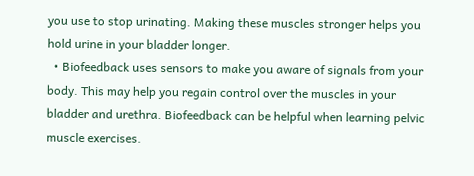you use to stop urinating. Making these muscles stronger helps you hold urine in your bladder longer.
  • Biofeedback uses sensors to make you aware of signals from your body. This may help you regain control over the muscles in your bladder and urethra. Biofeedback can be helpful when learning pelvic muscle exercises.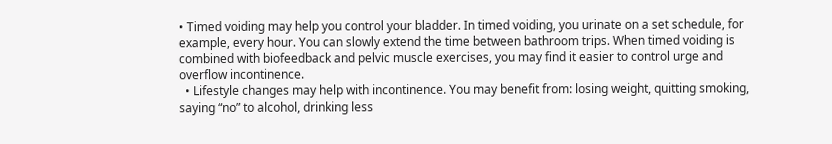• Timed voiding may help you control your bladder. In timed voiding, you urinate on a set schedule, for example, every hour. You can slowly extend the time between bathroom trips. When timed voiding is combined with biofeedback and pelvic muscle exercises, you may find it easier to control urge and overflow incontinence.
  • Lifestyle changes may help with incontinence. You may benefit from: losing weight, quitting smoking, saying “no” to alcohol, drinking less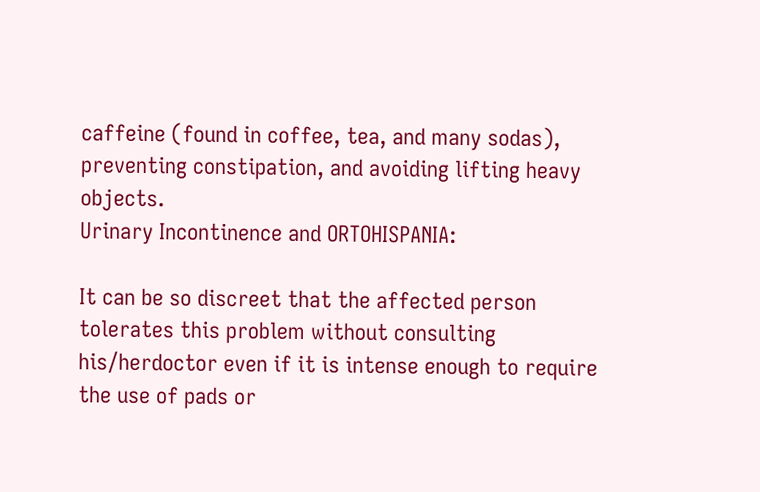caffeine (found in coffee, tea, and many sodas), preventing constipation, and avoiding lifting heavy objects.
Urinary Incontinence and ORTOHISPANIA:

It can be so discreet that the affected person tolerates this problem without consulting his/herdoctor even if it is intense enough to require the use of pads or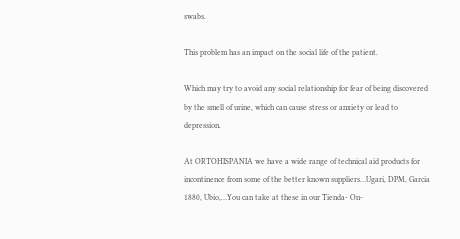swabs.

This problem has an impact on the social life of the patient.

Which may try to avoid any social relationship for fear of being discovered by the smell of urine, which can cause stress or anxiety or lead to depression.

At ORTOHISPANIA we have a wide range of technical aid products for incontinence from some of the better known suppliers…Ugari, DPM, Garcia 1880, Ubio,…You can take at these in our Tienda- On-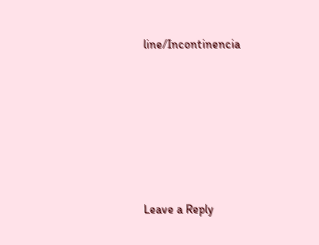line/Incontinencia






Leave a Reply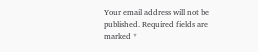Your email address will not be published. Required fields are marked *